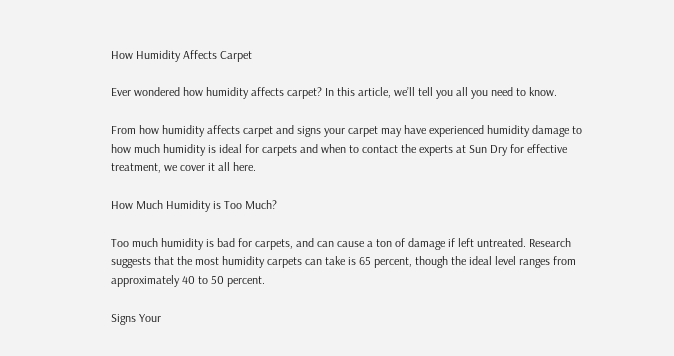How Humidity Affects Carpet

Ever wondered how humidity affects carpet? In this article, we’ll tell you all you need to know.

From how humidity affects carpet and signs your carpet may have experienced humidity damage to how much humidity is ideal for carpets and when to contact the experts at Sun Dry for effective treatment, we cover it all here.

How Much Humidity is Too Much?

Too much humidity is bad for carpets, and can cause a ton of damage if left untreated. Research suggests that the most humidity carpets can take is 65 percent, though the ideal level ranges from approximately 40 to 50 percent.

Signs Your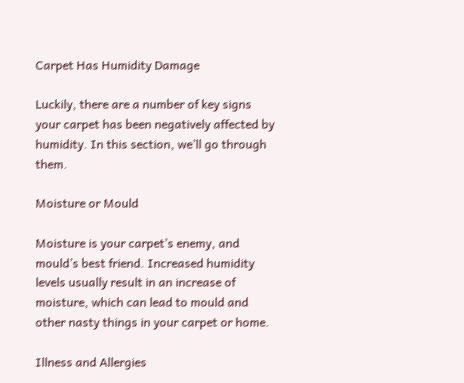Carpet Has Humidity Damage

Luckily, there are a number of key signs your carpet has been negatively affected by humidity. In this section, we’ll go through them.

Moisture or Mould

Moisture is your carpet’s enemy, and mould’s best friend. Increased humidity levels usually result in an increase of moisture, which can lead to mould and other nasty things in your carpet or home.

Illness and Allergies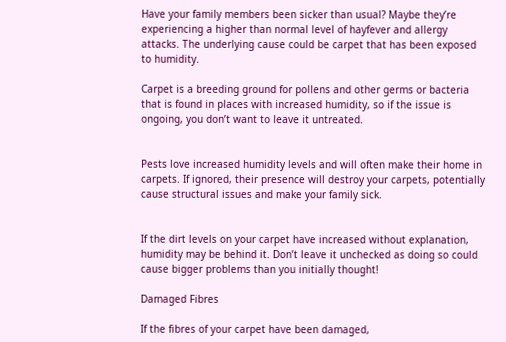Have your family members been sicker than usual? Maybe they’re experiencing a higher than normal level of hayfever and allergy attacks. The underlying cause could be carpet that has been exposed to humidity.

Carpet is a breeding ground for pollens and other germs or bacteria that is found in places with increased humidity, so if the issue is ongoing, you don’t want to leave it untreated.


Pests love increased humidity levels and will often make their home in carpets. If ignored, their presence will destroy your carpets, potentially cause structural issues and make your family sick.


If the dirt levels on your carpet have increased without explanation, humidity may be behind it. Don’t leave it unchecked as doing so could cause bigger problems than you initially thought!

Damaged Fibres

If the fibres of your carpet have been damaged,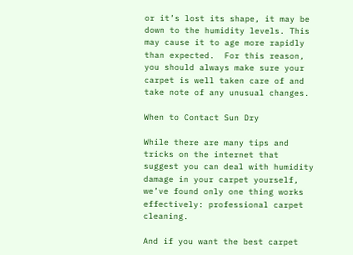or it’s lost its shape, it may be down to the humidity levels. This may cause it to age more rapidly than expected.  For this reason, you should always make sure your carpet is well taken care of and take note of any unusual changes.

When to Contact Sun Dry

While there are many tips and tricks on the internet that suggest you can deal with humidity damage in your carpet yourself, we’ve found only one thing works effectively: professional carpet cleaning.

And if you want the best carpet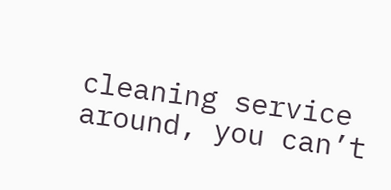cleaning service around, you can’t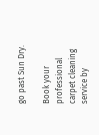go past Sun Dry.

Book your professional carpet cleaning service by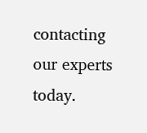contacting our experts today.